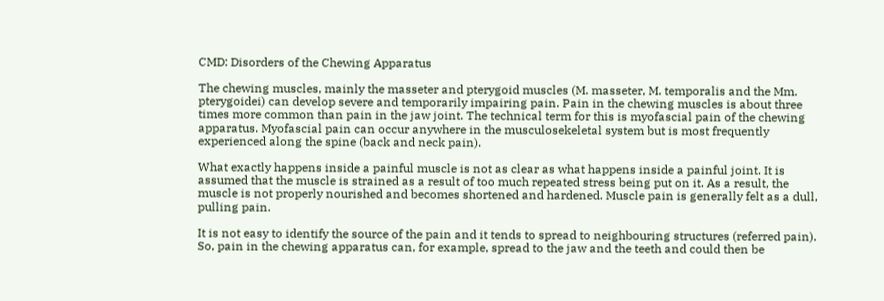CMD: Disorders of the Chewing Apparatus

The chewing muscles, mainly the masseter and pterygoid muscles (M. masseter, M. temporalis and the Mm. pterygoidei) can develop severe and temporarily impairing pain. Pain in the chewing muscles is about three times more common than pain in the jaw joint. The technical term for this is myofascial pain of the chewing apparatus. Myofascial pain can occur anywhere in the musculosekeletal system but is most frequently experienced along the spine (back and neck pain).

What exactly happens inside a painful muscle is not as clear as what happens inside a painful joint. It is assumed that the muscle is strained as a result of too much repeated stress being put on it. As a result, the muscle is not properly nourished and becomes shortened and hardened. Muscle pain is generally felt as a dull, pulling pain.

It is not easy to identify the source of the pain and it tends to spread to neighbouring structures (referred pain). So, pain in the chewing apparatus can, for example, spread to the jaw and the teeth and could then be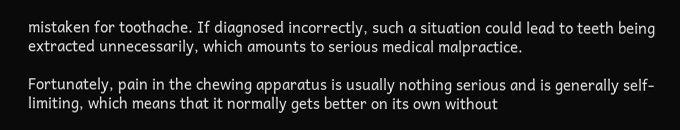mistaken for toothache. If diagnosed incorrectly, such a situation could lead to teeth being extracted unnecessarily, which amounts to serious medical malpractice.

Fortunately, pain in the chewing apparatus is usually nothing serious and is generally self-limiting, which means that it normally gets better on its own without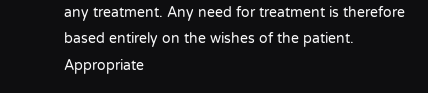any treatment. Any need for treatment is therefore based entirely on the wishes of the patient. Appropriate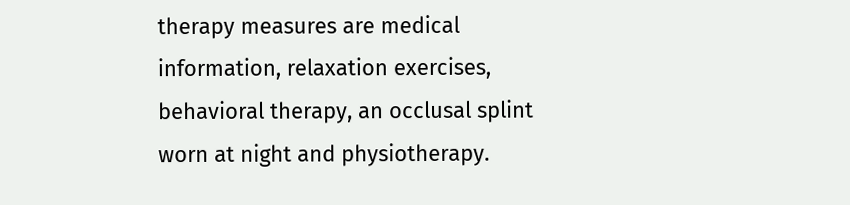therapy measures are medical information, relaxation exercises, behavioral therapy, an occlusal splint worn at night and physiotherapy.